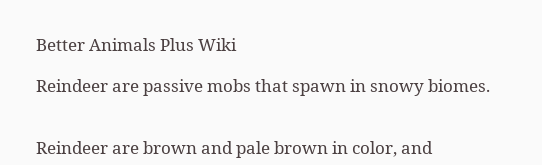Better Animals Plus Wiki

Reindeer are passive mobs that spawn in snowy biomes.


Reindeer are brown and pale brown in color, and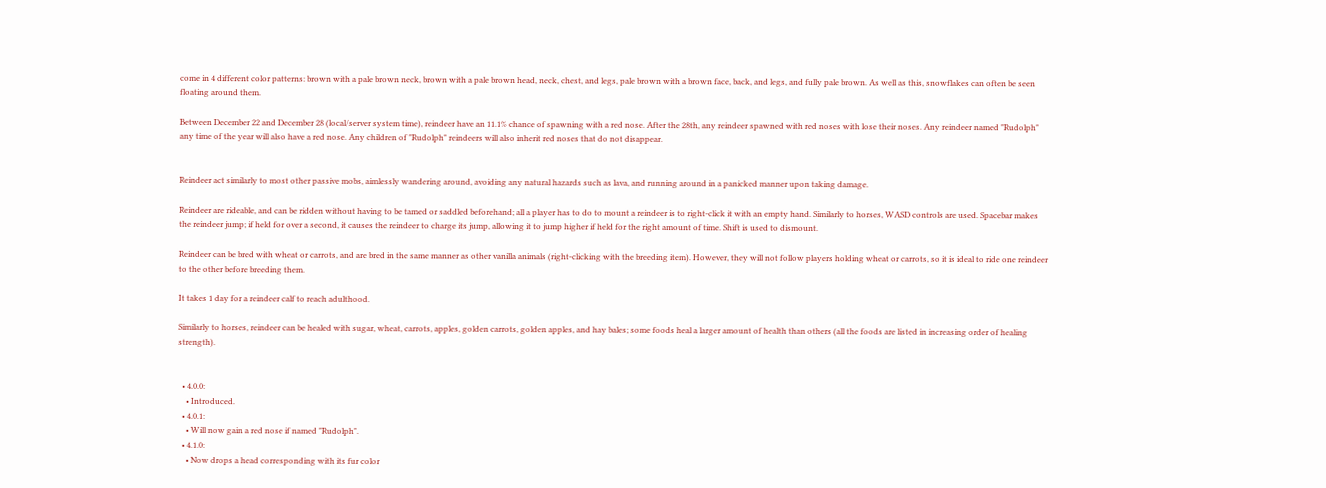come in 4 different color patterns: brown with a pale brown neck, brown with a pale brown head, neck, chest, and legs, pale brown with a brown face, back, and legs, and fully pale brown. As well as this, snowflakes can often be seen floating around them.

Between December 22 and December 28 (local/server system time), reindeer have an 11.1% chance of spawning with a red nose. After the 28th, any reindeer spawned with red noses with lose their noses. Any reindeer named "Rudolph" any time of the year will also have a red nose. Any children of "Rudolph" reindeers will also inherit red noses that do not disappear.


Reindeer act similarly to most other passive mobs, aimlessly wandering around, avoiding any natural hazards such as lava, and running around in a panicked manner upon taking damage.

Reindeer are rideable, and can be ridden without having to be tamed or saddled beforehand; all a player has to do to mount a reindeer is to right-click it with an empty hand. Similarly to horses, WASD controls are used. Spacebar makes the reindeer jump; if held for over a second, it causes the reindeer to charge its jump, allowing it to jump higher if held for the right amount of time. Shift is used to dismount.

Reindeer can be bred with wheat or carrots, and are bred in the same manner as other vanilla animals (right-clicking with the breeding item). However, they will not follow players holding wheat or carrots, so it is ideal to ride one reindeer to the other before breeding them.

It takes 1 day for a reindeer calf to reach adulthood.

Similarly to horses, reindeer can be healed with sugar, wheat, carrots, apples, golden carrots, golden apples, and hay bales; some foods heal a larger amount of health than others (all the foods are listed in increasing order of healing strength).


  • 4.0.0:
    • Introduced.
  • 4.0.1:
    • Will now gain a red nose if named "Rudolph".
  • 4.1.0:
    • Now drops a head corresponding with its fur color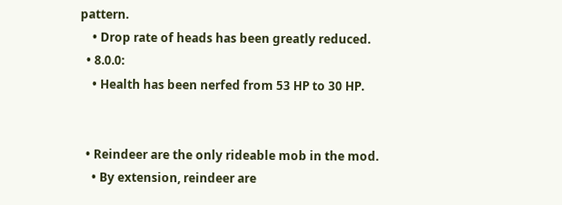pattern.
    • Drop rate of heads has been greatly reduced.
  • 8.0.0:
    • Health has been nerfed from 53 HP to 30 HP.


  • Reindeer are the only rideable mob in the mod.
    • By extension, reindeer are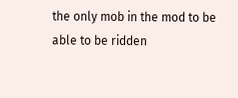the only mob in the mod to be able to be ridden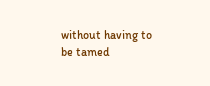without having to be tamed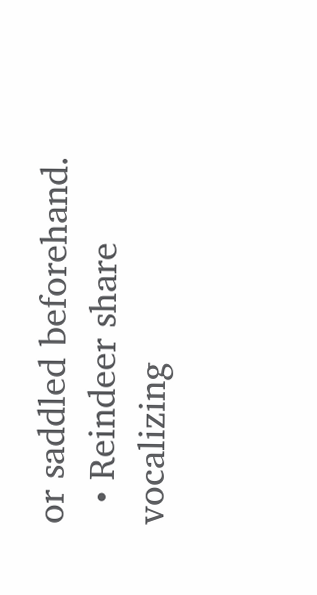or saddled beforehand.
  • Reindeer share vocalizing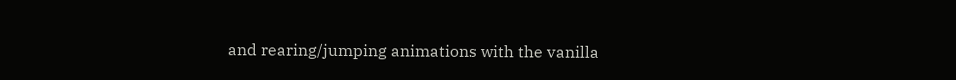and rearing/jumping animations with the vanilla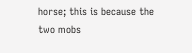horse; this is because the two mobs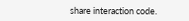share interaction code.